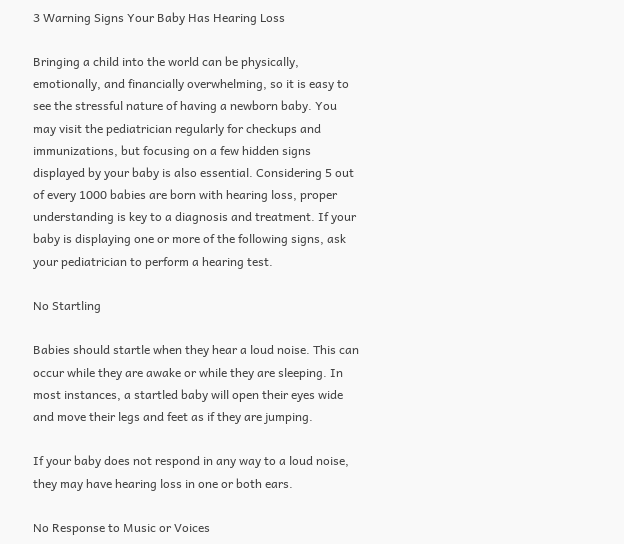3 Warning Signs Your Baby Has Hearing Loss

Bringing a child into the world can be physically, emotionally, and financially overwhelming, so it is easy to see the stressful nature of having a newborn baby. You may visit the pediatrician regularly for checkups and immunizations, but focusing on a few hidden signs displayed by your baby is also essential. Considering 5 out of every 1000 babies are born with hearing loss, proper understanding is key to a diagnosis and treatment. If your baby is displaying one or more of the following signs, ask your pediatrician to perform a hearing test.

No Startling

Babies should startle when they hear a loud noise. This can occur while they are awake or while they are sleeping. In most instances, a startled baby will open their eyes wide and move their legs and feet as if they are jumping.

If your baby does not respond in any way to a loud noise, they may have hearing loss in one or both ears.

No Response to Music or Voices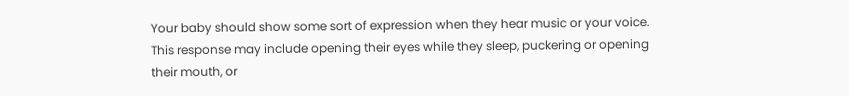Your baby should show some sort of expression when they hear music or your voice. This response may include opening their eyes while they sleep, puckering or opening their mouth, or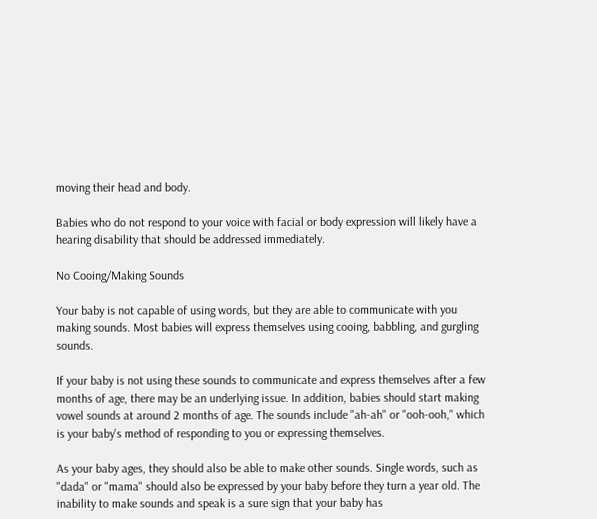moving their head and body.

Babies who do not respond to your voice with facial or body expression will likely have a hearing disability that should be addressed immediately.

No Cooing/Making Sounds

Your baby is not capable of using words, but they are able to communicate with you making sounds. Most babies will express themselves using cooing, babbling, and gurgling sounds.

If your baby is not using these sounds to communicate and express themselves after a few months of age, there may be an underlying issue. In addition, babies should start making vowel sounds at around 2 months of age. The sounds include "ah-ah" or "ooh-ooh," which is your baby's method of responding to you or expressing themselves.

As your baby ages, they should also be able to make other sounds. Single words, such as "dada" or "mama" should also be expressed by your baby before they turn a year old. The inability to make sounds and speak is a sure sign that your baby has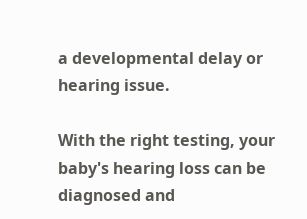a developmental delay or hearing issue.

With the right testing, your baby's hearing loss can be diagnosed and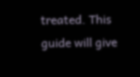treated. This guide will give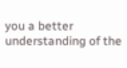you a better understanding of the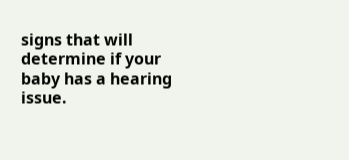signs that will determine if your baby has a hearing issue.